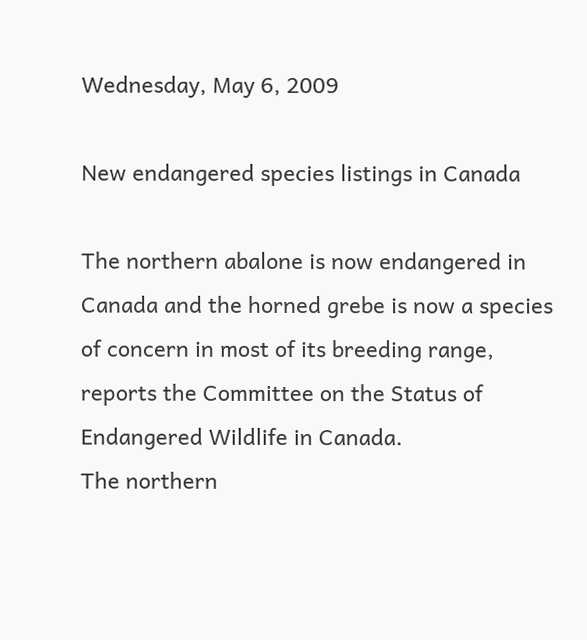Wednesday, May 6, 2009

New endangered species listings in Canada

The northern abalone is now endangered in Canada and the horned grebe is now a species of concern in most of its breeding range, reports the Committee on the Status of Endangered Wildlife in Canada.
The northern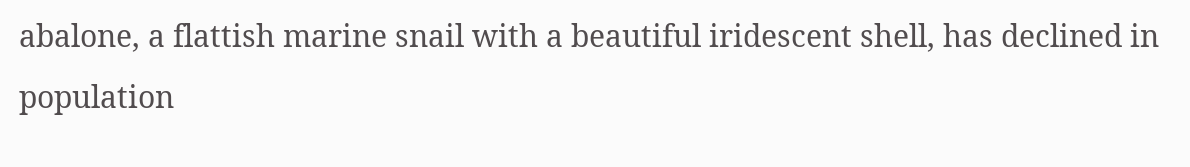abalone, a flattish marine snail with a beautiful iridescent shell, has declined in population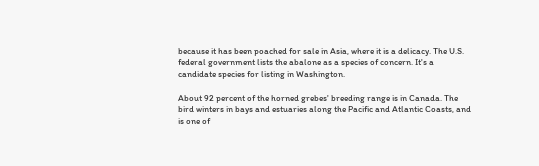because it has been poached for sale in Asia, where it is a delicacy. The U.S. federal government lists the abalone as a species of concern. It's a candidate species for listing in Washington.

About 92 percent of the horned grebes' breeding range is in Canada. The bird winters in bays and estuaries along the Pacific and Atlantic Coasts, and is one of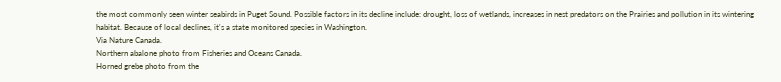the most commonly seen winter seabirds in Puget Sound. Possible factors in its decline include: drought, loss of wetlands, increases in nest predators on the Prairies and pollution in its wintering habitat. Because of local declines, it's a state monitored species in Washington.
Via Nature Canada.
Northern abalone photo from Fisheries and Oceans Canada.
Horned grebe photo from the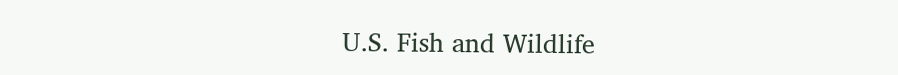U.S. Fish and Wildlife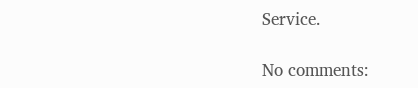Service.

No comments: